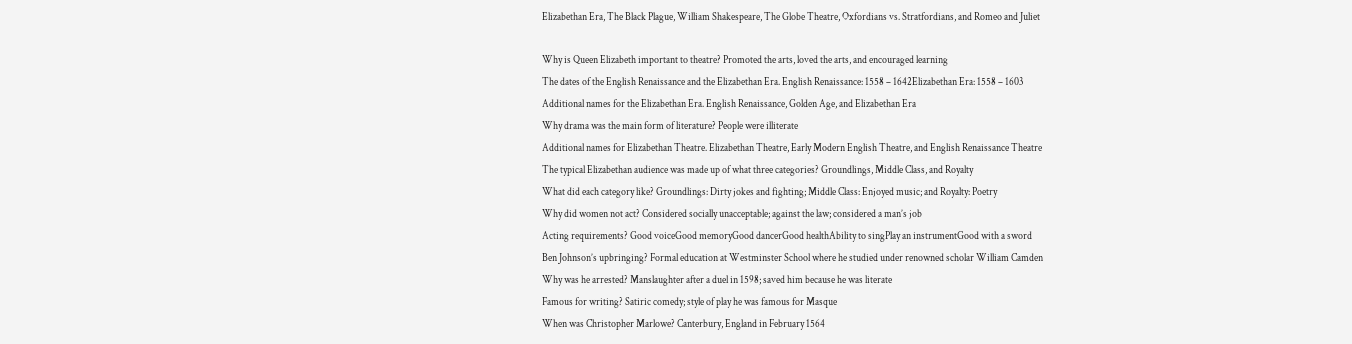Elizabethan Era, The Black Plague, William Shakespeare, The Globe Theatre, Oxfordians vs. Stratfordians, and Romeo and Juliet

Why is Queen Elizabeth important to theatre? Promoted the arts, loved the arts, and encouraged learning
The dates of the English Renaissance and the Elizabethan Era. English Renaissance: 1558 – 1642Elizabethan Era: 1558 – 1603
Additional names for the Elizabethan Era. English Renaissance, Golden Age, and Elizabethan Era
Why drama was the main form of literature? People were illiterate
Additional names for Elizabethan Theatre. Elizabethan Theatre, Early Modern English Theatre, and English Renaissance Theatre
The typical Elizabethan audience was made up of what three categories? Groundlings, Middle Class, and Royalty
What did each category like? Groundlings: Dirty jokes and fighting; Middle Class: Enjoyed music; and Royalty: Poetry
Why did women not act? Considered socially unacceptable; against the law; considered a man’s job
Acting requirements? Good voiceGood memoryGood dancerGood healthAbility to singPlay an instrumentGood with a sword
Ben Johnson’s upbringing? Formal education at Westminster School where he studied under renowned scholar William Camden
Why was he arrested? Manslaughter after a duel in 1598; saved him because he was literate
Famous for writing? Satiric comedy; style of play he was famous for Masque
When was Christopher Marlowe? Canterbury, England in February 1564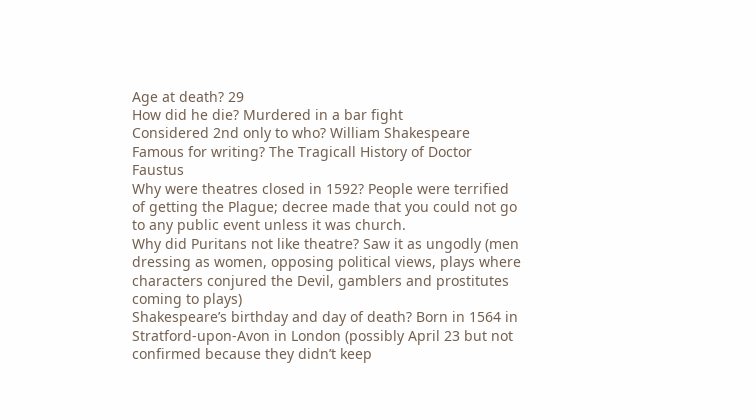Age at death? 29
How did he die? Murdered in a bar fight
Considered 2nd only to who? William Shakespeare
Famous for writing? The Tragicall History of Doctor Faustus
Why were theatres closed in 1592? People were terrified of getting the Plague; decree made that you could not go to any public event unless it was church.
Why did Puritans not like theatre? Saw it as ungodly (men dressing as women, opposing political views, plays where characters conjured the Devil, gamblers and prostitutes coming to plays)
Shakespeare’s birthday and day of death? Born in 1564 in Stratford-upon-Avon in London (possibly April 23 but not confirmed because they didn’t keep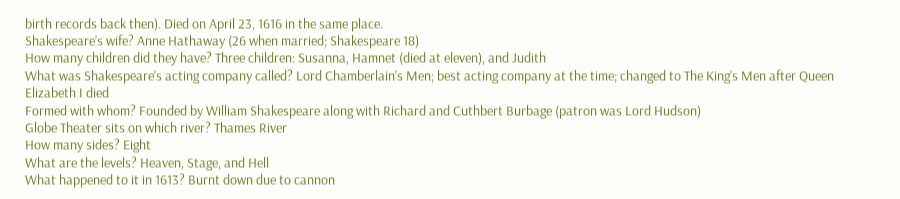birth records back then). Died on April 23, 1616 in the same place.
Shakespeare’s wife? Anne Hathaway (26 when married; Shakespeare 18)
How many children did they have? Three children: Susanna, Hamnet (died at eleven), and Judith
What was Shakespeare’s acting company called? Lord Chamberlain’s Men; best acting company at the time; changed to The King’s Men after Queen Elizabeth I died
Formed with whom? Founded by William Shakespeare along with Richard and Cuthbert Burbage (patron was Lord Hudson)
Globe Theater sits on which river? Thames River
How many sides? Eight
What are the levels? Heaven, Stage, and Hell
What happened to it in 1613? Burnt down due to cannon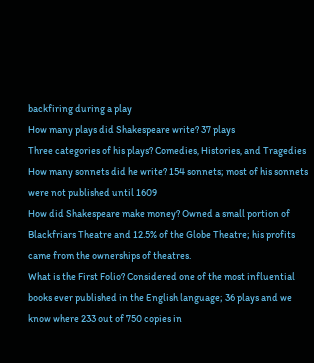backfiring during a play
How many plays did Shakespeare write? 37 plays
Three categories of his plays? Comedies, Histories, and Tragedies
How many sonnets did he write? 154 sonnets; most of his sonnets were not published until 1609
How did Shakespeare make money? Owned a small portion of Blackfriars Theatre and 12.5% of the Globe Theatre; his profits came from the ownerships of theatres.
What is the First Folio? Considered one of the most influential books ever published in the English language; 36 plays and we know where 233 out of 750 copies in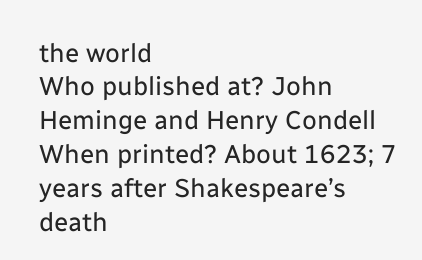the world
Who published at? John Heminge and Henry Condell
When printed? About 1623; 7 years after Shakespeare’s death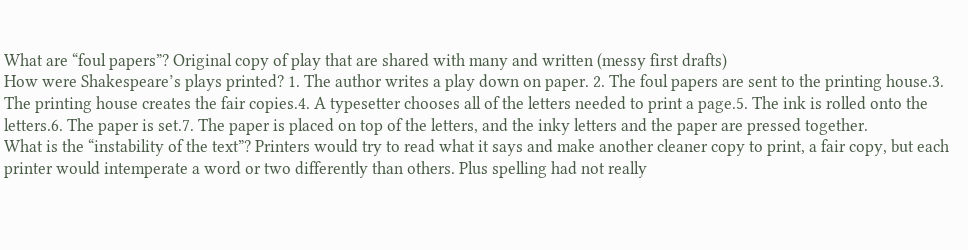What are “foul papers”? Original copy of play that are shared with many and written (messy first drafts)
How were Shakespeare’s plays printed? 1. The author writes a play down on paper. 2. The foul papers are sent to the printing house.3. The printing house creates the fair copies.4. A typesetter chooses all of the letters needed to print a page.5. The ink is rolled onto the letters.6. The paper is set.7. The paper is placed on top of the letters, and the inky letters and the paper are pressed together.
What is the “instability of the text”? Printers would try to read what it says and make another cleaner copy to print, a fair copy, but each printer would intemperate a word or two differently than others. Plus spelling had not really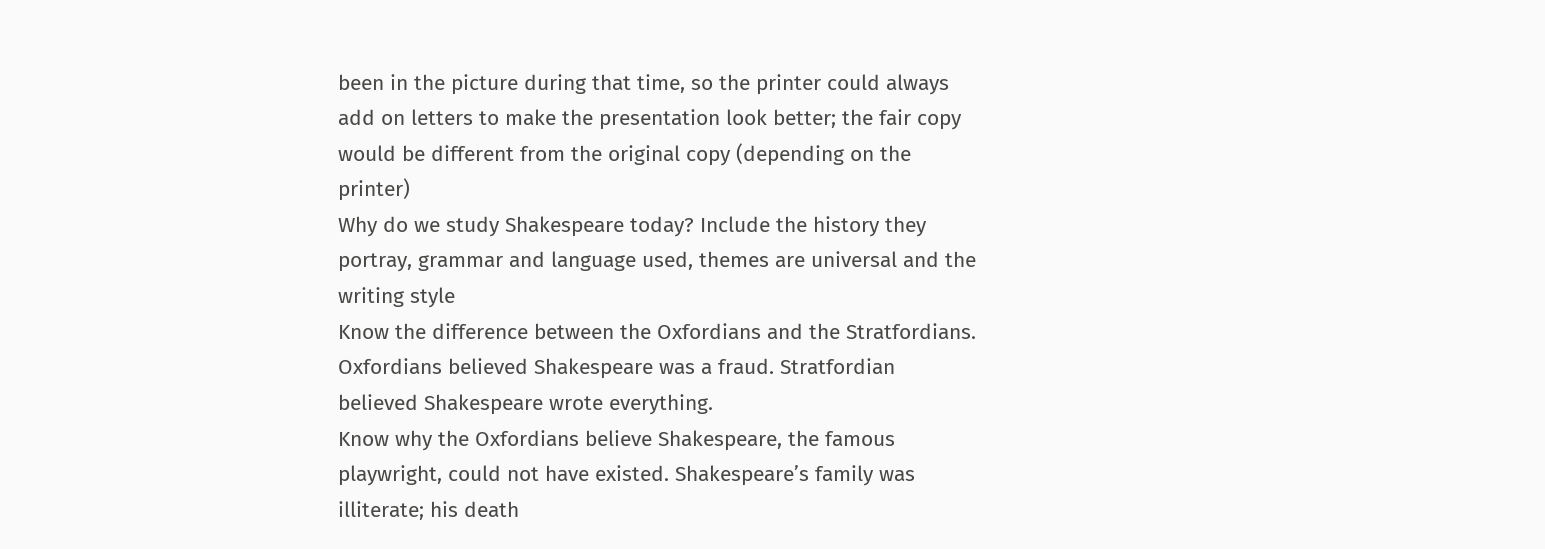been in the picture during that time, so the printer could always add on letters to make the presentation look better; the fair copy would be different from the original copy (depending on the printer)
Why do we study Shakespeare today? Include the history they portray, grammar and language used, themes are universal and the writing style
Know the difference between the Oxfordians and the Stratfordians. Oxfordians believed Shakespeare was a fraud. Stratfordian believed Shakespeare wrote everything.
Know why the Oxfordians believe Shakespeare, the famous playwright, could not have existed. Shakespeare’s family was illiterate; his death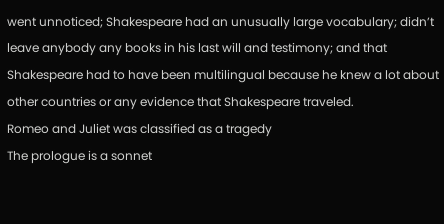went unnoticed; Shakespeare had an unusually large vocabulary; didn’t leave anybody any books in his last will and testimony; and that Shakespeare had to have been multilingual because he knew a lot about other countries or any evidence that Shakespeare traveled.
Romeo and Juliet was classified as a tragedy
The prologue is a sonnet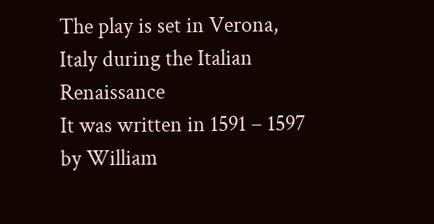The play is set in Verona, Italy during the Italian Renaissance
It was written in 1591 – 1597 by William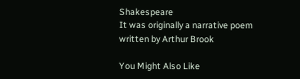Shakespeare
It was originally a narrative poem written by Arthur Brook

You Might Also Like